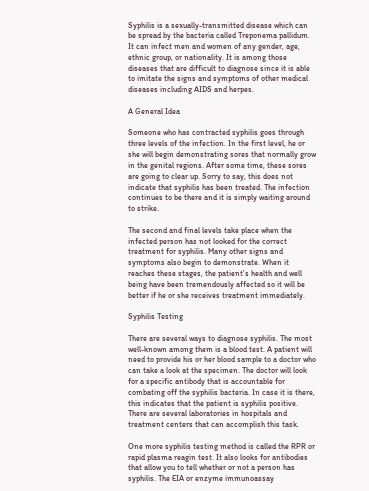Syphilis is a sexually-transmitted disease which can be spread by the bacteria called Treponema pallidum. It can infect men and women of any gender, age, ethnic group, or nationality. It is among those diseases that are difficult to diagnose since it is able to imitate the signs and symptoms of other medical diseases including AIDS and herpes.

A General Idea

Someone who has contracted syphilis goes through three levels of the infection. In the first level, he or she will begin demonstrating sores that normally grow in the genital regions. After some time, these sores are going to clear up. Sorry to say, this does not indicate that syphilis has been treated. The infection continues to be there and it is simply waiting around to strike.

The second and final levels take place when the infected person has not looked for the correct treatment for syphilis. Many other signs and symptoms also begin to demonstrate. When it reaches these stages, the patient’s health and well being have been tremendously affected so it will be better if he or she receives treatment immediately.

Syphilis Testing

There are several ways to diagnose syphilis. The most well-known among them is a blood test. A patient will need to provide his or her blood sample to a doctor who can take a look at the specimen. The doctor will look for a specific antibody that is accountable for combating off the syphilis bacteria. In case it is there, this indicates that the patient is syphilis positive. There are several laboratories in hospitals and treatment centers that can accomplish this task.

One more syphilis testing method is called the RPR or rapid plasma reagin test. It also looks for antibodies that allow you to tell whether or not a person has syphilis. The EIA or enzyme immunoassay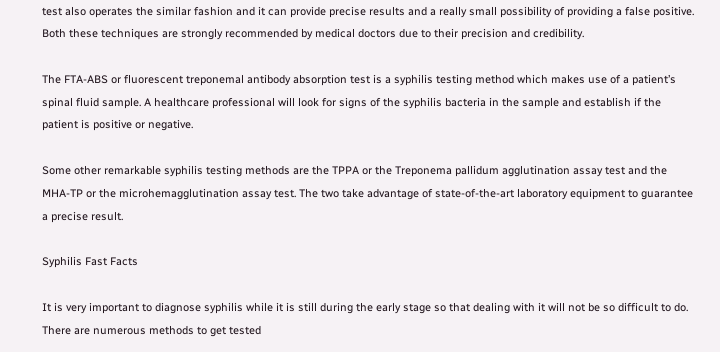test also operates the similar fashion and it can provide precise results and a really small possibility of providing a false positive. Both these techniques are strongly recommended by medical doctors due to their precision and credibility.

The FTA-ABS or fluorescent treponemal antibody absorption test is a syphilis testing method which makes use of a patient’s spinal fluid sample. A healthcare professional will look for signs of the syphilis bacteria in the sample and establish if the patient is positive or negative.

Some other remarkable syphilis testing methods are the TPPA or the Treponema pallidum agglutination assay test and the MHA-TP or the microhemagglutination assay test. The two take advantage of state-of-the-art laboratory equipment to guarantee a precise result.

Syphilis Fast Facts

It is very important to diagnose syphilis while it is still during the early stage so that dealing with it will not be so difficult to do. There are numerous methods to get tested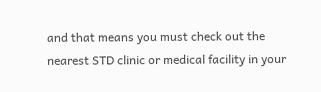and that means you must check out the nearest STD clinic or medical facility in your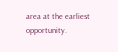area at the earliest opportunity.